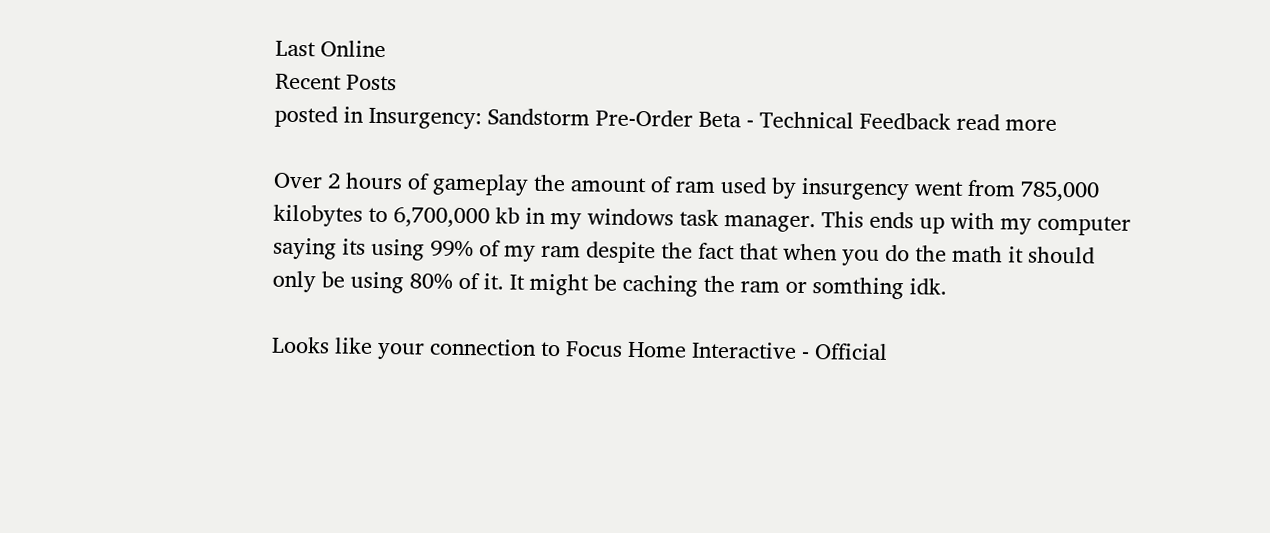Last Online
Recent Posts
posted in Insurgency: Sandstorm Pre-Order Beta - Technical Feedback read more

Over 2 hours of gameplay the amount of ram used by insurgency went from 785,000 kilobytes to 6,700,000 kb in my windows task manager. This ends up with my computer saying its using 99% of my ram despite the fact that when you do the math it should only be using 80% of it. It might be caching the ram or somthing idk.

Looks like your connection to Focus Home Interactive - Official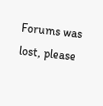Forums was lost, please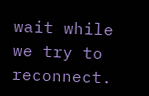wait while we try to reconnect.